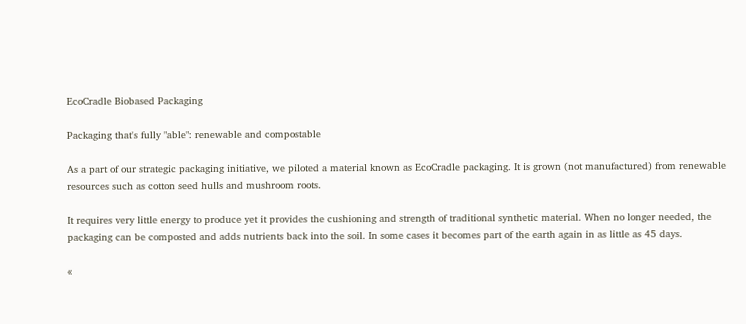EcoCradle Biobased Packaging

Packaging that's fully "able": renewable and compostable

As a part of our strategic packaging initiative, we piloted a material known as EcoCradle packaging. It is grown (not manufactured) from renewable resources such as cotton seed hulls and mushroom roots.

It requires very little energy to produce yet it provides the cushioning and strength of traditional synthetic material. When no longer needed, the packaging can be composted and adds nutrients back into the soil. In some cases it becomes part of the earth again in as little as 45 days.

«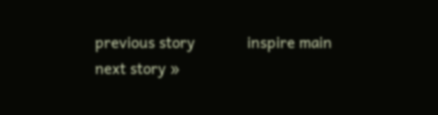previous story             inspire main                next story »